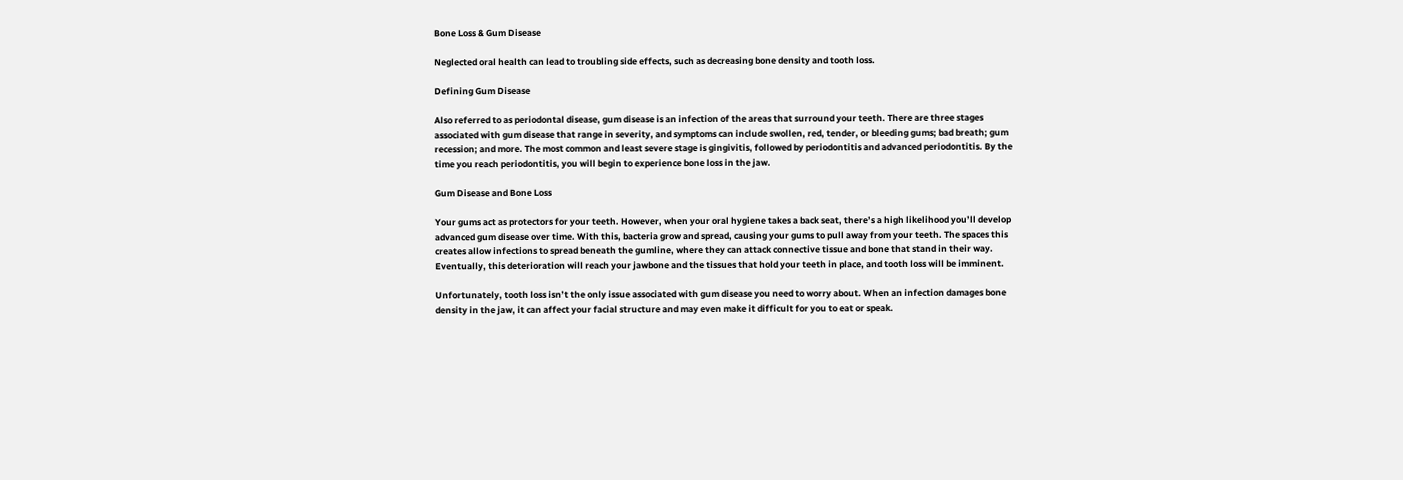Bone Loss & Gum Disease

Neglected oral health can lead to troubling side effects, such as decreasing bone density and tooth loss.

Defining Gum Disease

Also referred to as periodontal disease, gum disease is an infection of the areas that surround your teeth. There are three stages associated with gum disease that range in severity, and symptoms can include swollen, red, tender, or bleeding gums; bad breath; gum recession; and more. The most common and least severe stage is gingivitis, followed by periodontitis and advanced periodontitis. By the time you reach periodontitis, you will begin to experience bone loss in the jaw.

Gum Disease and Bone Loss

Your gums act as protectors for your teeth. However, when your oral hygiene takes a back seat, there’s a high likelihood you’ll develop advanced gum disease over time. With this, bacteria grow and spread, causing your gums to pull away from your teeth. The spaces this creates allow infections to spread beneath the gumline, where they can attack connective tissue and bone that stand in their way. Eventually, this deterioration will reach your jawbone and the tissues that hold your teeth in place, and tooth loss will be imminent.

Unfortunately, tooth loss isn’t the only issue associated with gum disease you need to worry about. When an infection damages bone density in the jaw, it can affect your facial structure and may even make it difficult for you to eat or speak.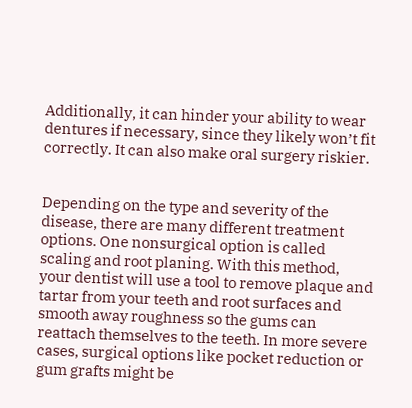Additionally, it can hinder your ability to wear dentures if necessary, since they likely won’t fit correctly. It can also make oral surgery riskier.


Depending on the type and severity of the disease, there are many different treatment options. One nonsurgical option is called scaling and root planing. With this method, your dentist will use a tool to remove plaque and tartar from your teeth and root surfaces and smooth away roughness so the gums can reattach themselves to the teeth. In more severe cases, surgical options like pocket reduction or gum grafts might be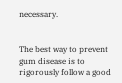necessary.


The best way to prevent gum disease is to rigorously follow a good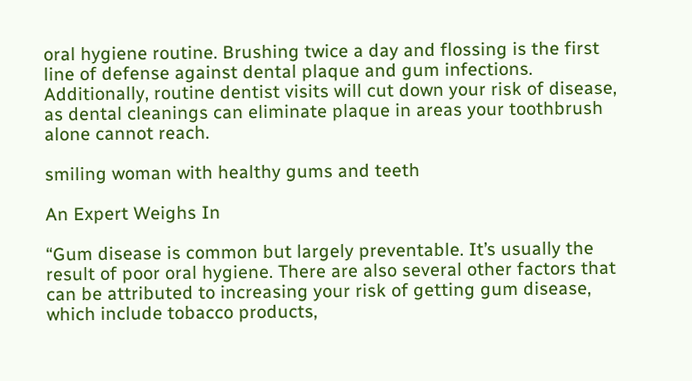oral hygiene routine. Brushing twice a day and flossing is the first line of defense against dental plaque and gum infections. Additionally, routine dentist visits will cut down your risk of disease, as dental cleanings can eliminate plaque in areas your toothbrush alone cannot reach.

smiling woman with healthy gums and teeth

An Expert Weighs In

“Gum disease is common but largely preventable. It’s usually the result of poor oral hygiene. There are also several other factors that can be attributed to increasing your risk of getting gum disease, which include tobacco products,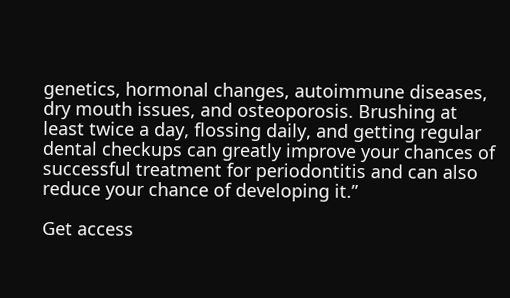genetics, hormonal changes, autoimmune diseases, dry mouth issues, and osteoporosis. Brushing at least twice a day, flossing daily, and getting regular dental checkups can greatly improve your chances of successful treatment for periodontitis and can also reduce your chance of developing it.”

Get access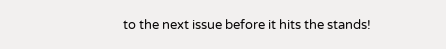to the next issue before it hits the stands!